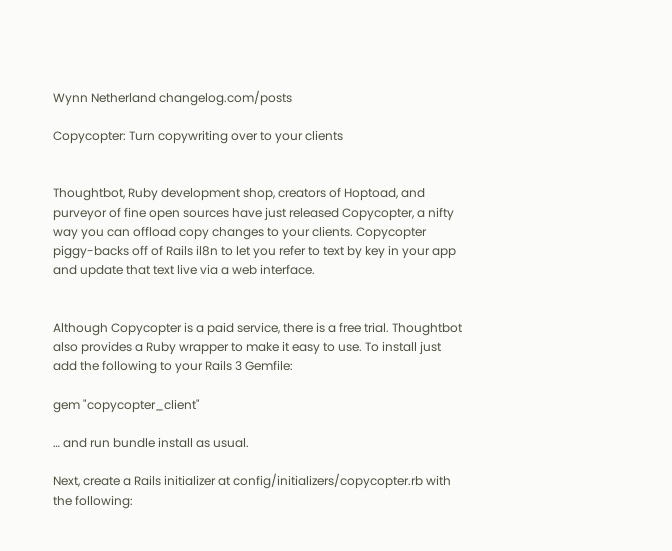Wynn Netherland changelog.com/posts

Copycopter: Turn copywriting over to your clients


Thoughtbot, Ruby development shop, creators of Hoptoad, and purveyor of fine open sources have just released Copycopter, a nifty way you can offload copy changes to your clients. Copycopter piggy-backs off of Rails il8n to let you refer to text by key in your app and update that text live via a web interface.


Although Copycopter is a paid service, there is a free trial. Thoughtbot also provides a Ruby wrapper to make it easy to use. To install just add the following to your Rails 3 Gemfile:

gem "copycopter_client"

… and run bundle install as usual.

Next, create a Rails initializer at config/initializers/copycopter.rb with the following: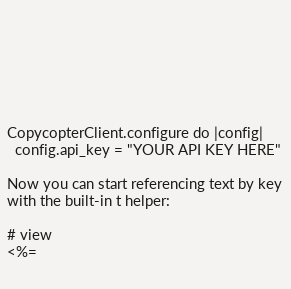CopycopterClient.configure do |config|
  config.api_key = "YOUR API KEY HERE"

Now you can start referencing text by key with the built-in t helper:

# view
<%=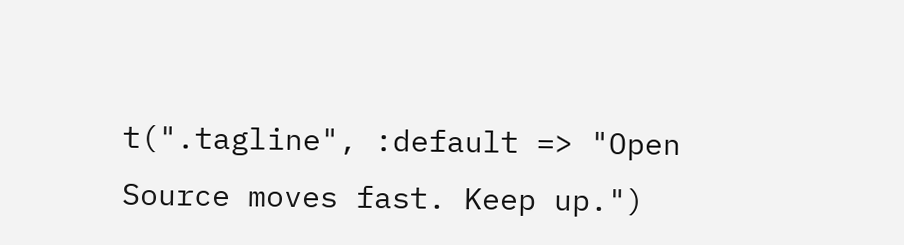t(".tagline", :default => "Open Source moves fast. Keep up.")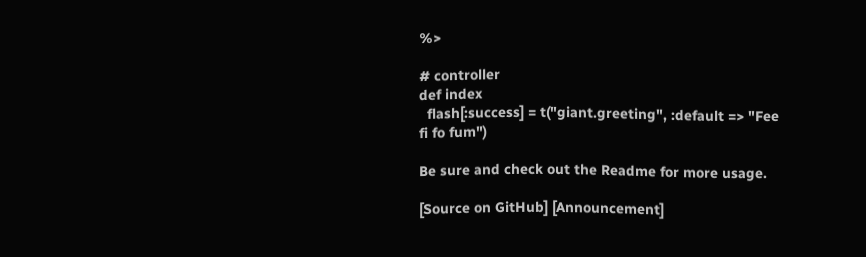%>

# controller
def index
  flash[:success] = t("giant.greeting", :default => "Fee fi fo fum")

Be sure and check out the Readme for more usage.

[Source on GitHub] [Announcement]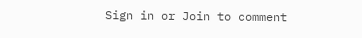Sign in or Join to comment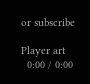or subscribe

Player art
  0:00 / 0:00